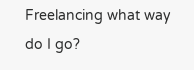Freelancing what way do I go?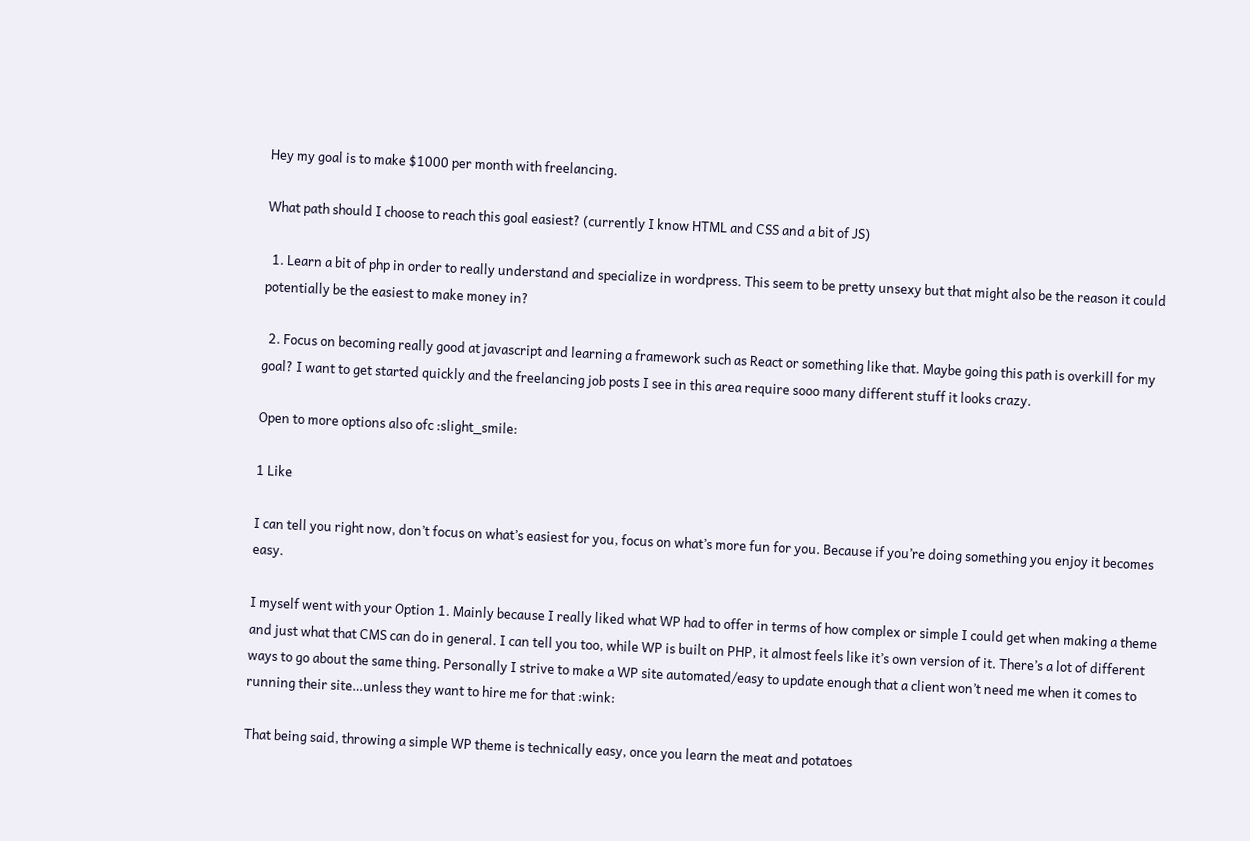Hey my goal is to make $1000 per month with freelancing.

What path should I choose to reach this goal easiest? (currently I know HTML and CSS and a bit of JS)

  1. Learn a bit of php in order to really understand and specialize in wordpress. This seem to be pretty unsexy but that might also be the reason it could potentially be the easiest to make money in?

  2. Focus on becoming really good at javascript and learning a framework such as React or something like that. Maybe going this path is overkill for my goal? I want to get started quickly and the freelancing job posts I see in this area require sooo many different stuff it looks crazy.

Open to more options also ofc :slight_smile:

1 Like

I can tell you right now, don’t focus on what’s easiest for you, focus on what’s more fun for you. Because if you’re doing something you enjoy it becomes easy.

I myself went with your Option 1. Mainly because I really liked what WP had to offer in terms of how complex or simple I could get when making a theme and just what that CMS can do in general. I can tell you too, while WP is built on PHP, it almost feels like it’s own version of it. There’s a lot of different ways to go about the same thing. Personally I strive to make a WP site automated/easy to update enough that a client won’t need me when it comes to running their site…unless they want to hire me for that :wink:

That being said, throwing a simple WP theme is technically easy, once you learn the meat and potatoes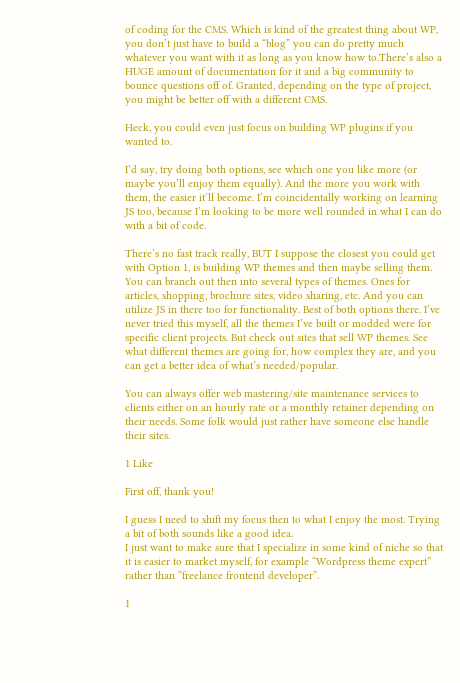of coding for the CMS. Which is kind of the greatest thing about WP, you don’t just have to build a “blog” you can do pretty much whatever you want with it as long as you know how to.There’s also a HUGE amount of documentation for it and a big community to bounce questions off of. Granted, depending on the type of project, you might be better off with a different CMS.

Heck, you could even just focus on building WP plugins if you wanted to.

I’d say, try doing both options, see which one you like more (or maybe you’ll enjoy them equally). And the more you work with them, the easier it’ll become. I’m coincidentally working on learning JS too, because I’m looking to be more well rounded in what I can do with a bit of code.

There’s no fast track really, BUT I suppose the closest you could get with Option 1, is building WP themes and then maybe selling them. You can branch out then into several types of themes. Ones for articles, shopping, brochure sites, video sharing, etc. And you can utilize JS in there too for functionality. Best of both options there. I’ve never tried this myself, all the themes I’ve built or modded were for specific client projects. But check out sites that sell WP themes. See what different themes are going for, how complex they are, and you can get a better idea of what’s needed/popular.

You can always offer web mastering/site maintenance services to clients either on an hourly rate or a monthly retainer depending on their needs. Some folk would just rather have someone else handle their sites.

1 Like

First off, thank you!

I guess I need to shift my focus then to what I enjoy the most. Trying a bit of both sounds like a good idea.
I just want to make sure that I specialize in some kind of niche so that it is easier to market myself, for example “Wordpress theme expert” rather than “freelance frontend developer”.

1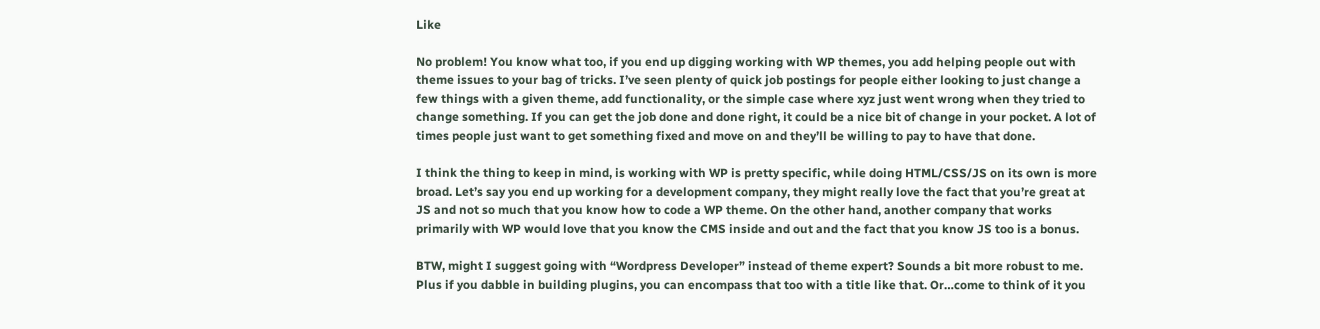Like

No problem! You know what too, if you end up digging working with WP themes, you add helping people out with theme issues to your bag of tricks. I’ve seen plenty of quick job postings for people either looking to just change a few things with a given theme, add functionality, or the simple case where xyz just went wrong when they tried to change something. If you can get the job done and done right, it could be a nice bit of change in your pocket. A lot of times people just want to get something fixed and move on and they’ll be willing to pay to have that done.

I think the thing to keep in mind, is working with WP is pretty specific, while doing HTML/CSS/JS on its own is more broad. Let’s say you end up working for a development company, they might really love the fact that you’re great at JS and not so much that you know how to code a WP theme. On the other hand, another company that works primarily with WP would love that you know the CMS inside and out and the fact that you know JS too is a bonus.

BTW, might I suggest going with “Wordpress Developer” instead of theme expert? Sounds a bit more robust to me. Plus if you dabble in building plugins, you can encompass that too with a title like that. Or…come to think of it you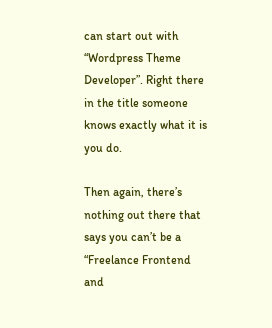can start out with “Wordpress Theme Developer”. Right there in the title someone knows exactly what it is you do.

Then again, there’s nothing out there that says you can’t be a “Freelance Frontend and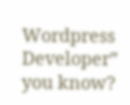Wordpress Developer” you know?